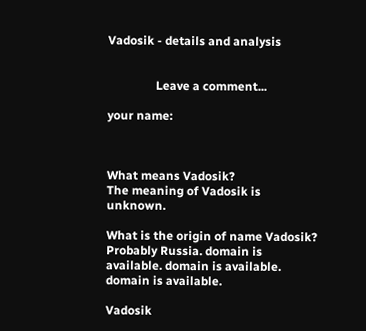Vadosik - details and analysis


                Leave a comment...

your name:



What means Vadosik?
The meaning of Vadosik is unknown.

What is the origin of name Vadosik? Probably Russia. domain is available. domain is available. domain is available.

Vadosik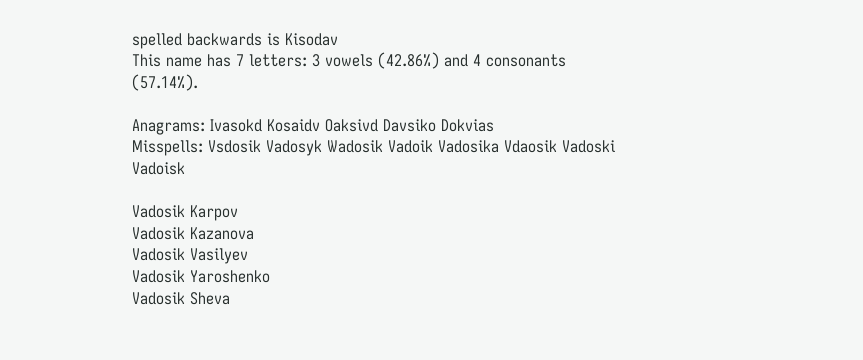spelled backwards is Kisodav
This name has 7 letters: 3 vowels (42.86%) and 4 consonants (57.14%).

Anagrams: Ivasokd Kosaidv Oaksivd Davsiko Dokvias
Misspells: Vsdosik Vadosyk Wadosik Vadoik Vadosika Vdaosik Vadoski Vadoisk

Vadosik Karpov
Vadosik Kazanova
Vadosik Vasilyev
Vadosik Yaroshenko
Vadosik Sheva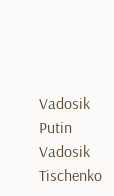Vadosik Putin
Vadosik Tischenko